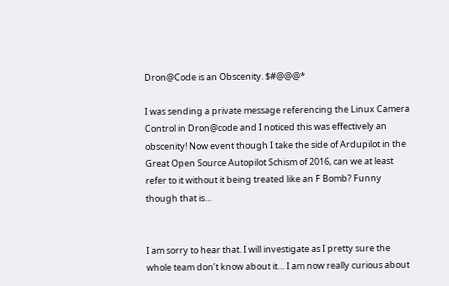Dron@Code is an Obscenity. $#@@@*

I was sending a private message referencing the Linux Camera Control in Dron@code and I noticed this was effectively an obscenity! Now event though I take the side of Ardupilot in the Great Open Source Autopilot Schism of 2016, can we at least refer to it without it being treated like an F Bomb? Funny though that is…


I am sorry to hear that. I will investigate as I pretty sure the whole team don’t know about it… I am now really curious about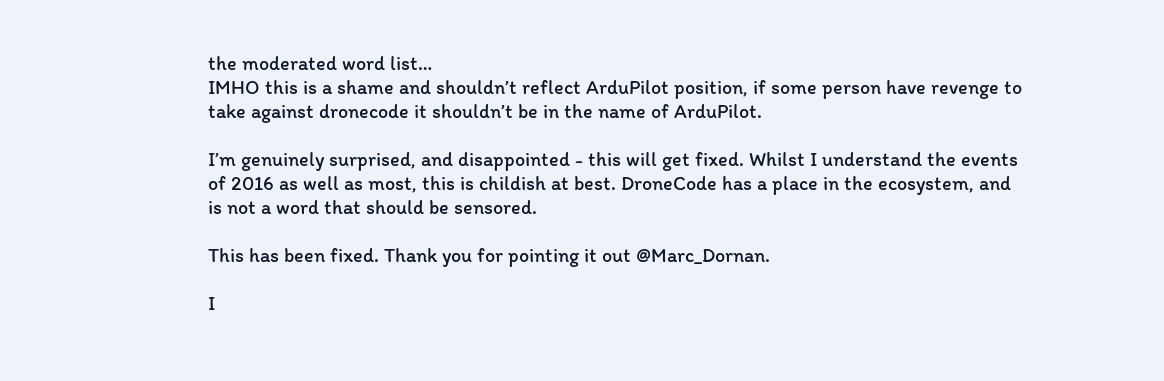the moderated word list…
IMHO this is a shame and shouldn’t reflect ArduPilot position, if some person have revenge to take against dronecode it shouldn’t be in the name of ArduPilot.

I’m genuinely surprised, and disappointed - this will get fixed. Whilst I understand the events of 2016 as well as most, this is childish at best. DroneCode has a place in the ecosystem, and is not a word that should be sensored.

This has been fixed. Thank you for pointing it out @Marc_Dornan.

I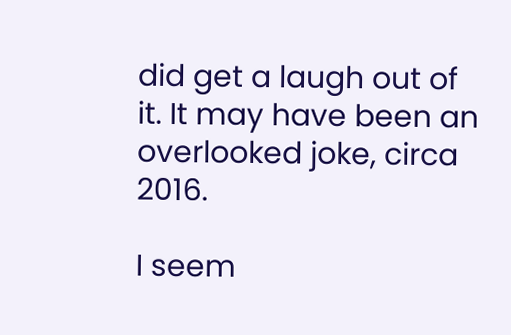did get a laugh out of it. It may have been an overlooked joke, circa 2016.

I seem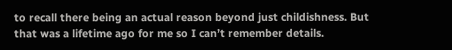to recall there being an actual reason beyond just childishness. But that was a lifetime ago for me so I can’t remember details.